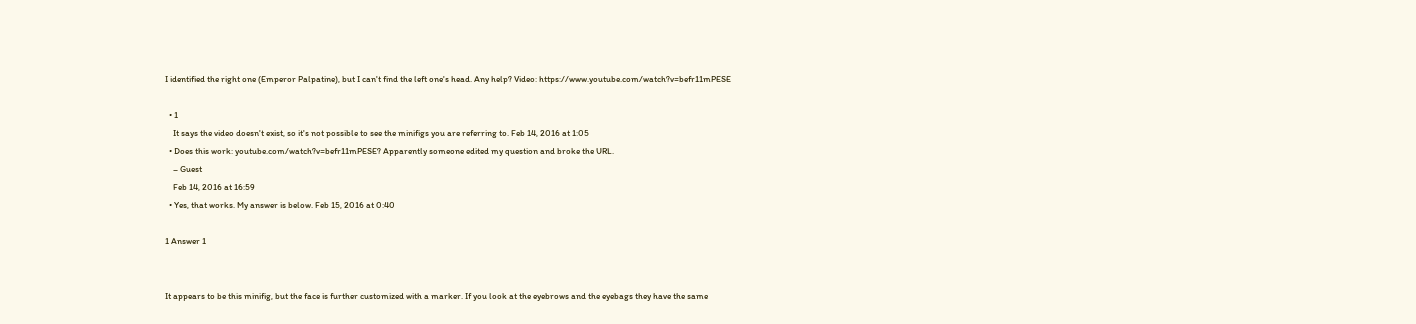I identified the right one (Emperor Palpatine), but I can't find the left one's head. Any help? Video: https://www.youtube.com/watch?v=befr11mPESE

  • 1
    It says the video doesn't exist, so it's not possible to see the minifigs you are referring to. Feb 14, 2016 at 1:05
  • Does this work: youtube.com/watch?v=befr11mPESE? Apparently someone edited my question and broke the URL.
    – Guest
    Feb 14, 2016 at 16:59
  • Yes, that works. My answer is below. Feb 15, 2016 at 0:40

1 Answer 1


It appears to be this minifig, but the face is further customized with a marker. If you look at the eyebrows and the eyebags they have the same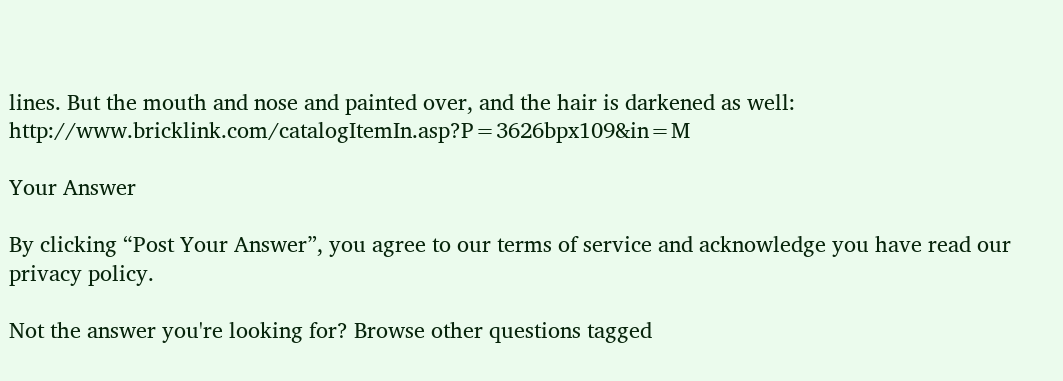lines. But the mouth and nose and painted over, and the hair is darkened as well: http://www.bricklink.com/catalogItemIn.asp?P=3626bpx109&in=M

Your Answer

By clicking “Post Your Answer”, you agree to our terms of service and acknowledge you have read our privacy policy.

Not the answer you're looking for? Browse other questions tagged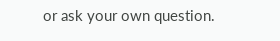or ask your own question.